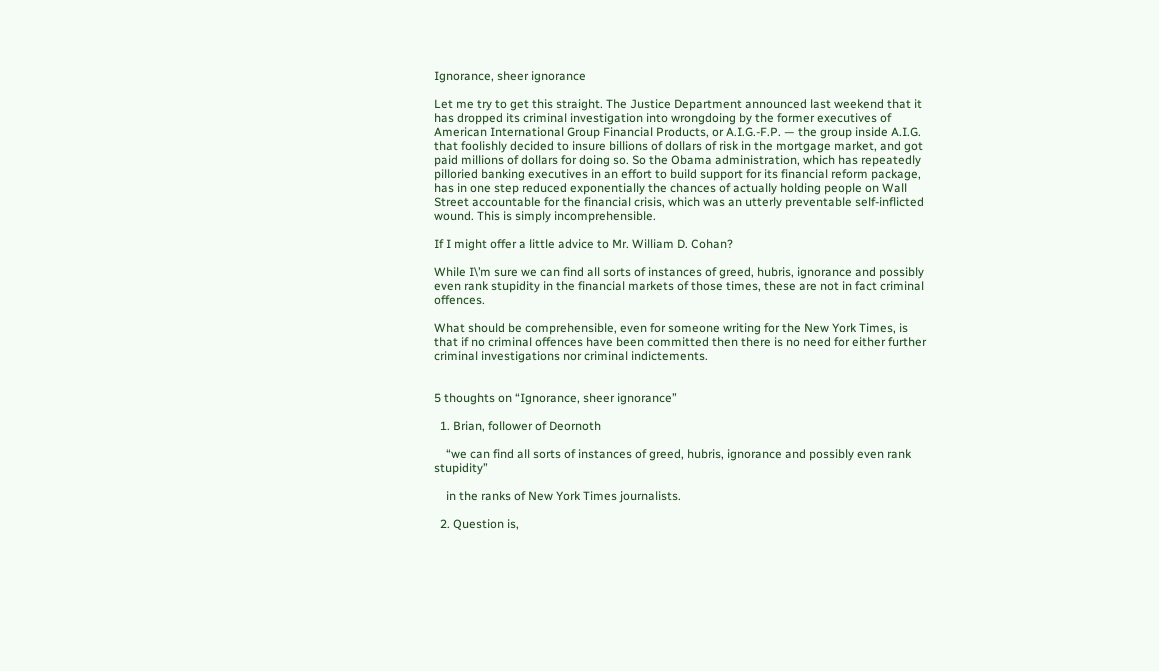Ignorance, sheer ignorance

Let me try to get this straight. The Justice Department announced last weekend that it has dropped its criminal investigation into wrongdoing by the former executives of American International Group Financial Products, or A.I.G.-F.P. — the group inside A.I.G. that foolishly decided to insure billions of dollars of risk in the mortgage market, and got paid millions of dollars for doing so. So the Obama administration, which has repeatedly pilloried banking executives in an effort to build support for its financial reform package, has in one step reduced exponentially the chances of actually holding people on Wall Street accountable for the financial crisis, which was an utterly preventable self-inflicted wound. This is simply incomprehensible.

If I might offer a little advice to Mr. William D. Cohan?

While I\’m sure we can find all sorts of instances of greed, hubris, ignorance and possibly even rank stupidity in the financial markets of those times, these are not in fact criminal offences.

What should be comprehensible, even for someone writing for the New York Times, is that if no criminal offences have been committed then there is no need for either further criminal investigations nor criminal indictements.


5 thoughts on “Ignorance, sheer ignorance”

  1. Brian, follower of Deornoth

    “we can find all sorts of instances of greed, hubris, ignorance and possibly even rank stupidity”

    in the ranks of New York Times journalists.

  2. Question is,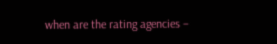when are the rating agencies –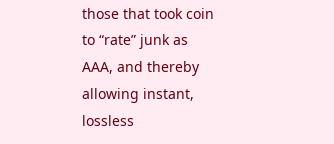those that took coin to “rate” junk as AAA, and thereby allowing instant, lossless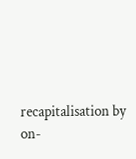recapitalisation by on-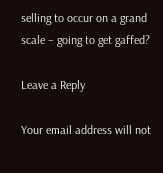selling to occur on a grand scale – going to get gaffed?

Leave a Reply

Your email address will not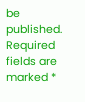be published. Required fields are marked *